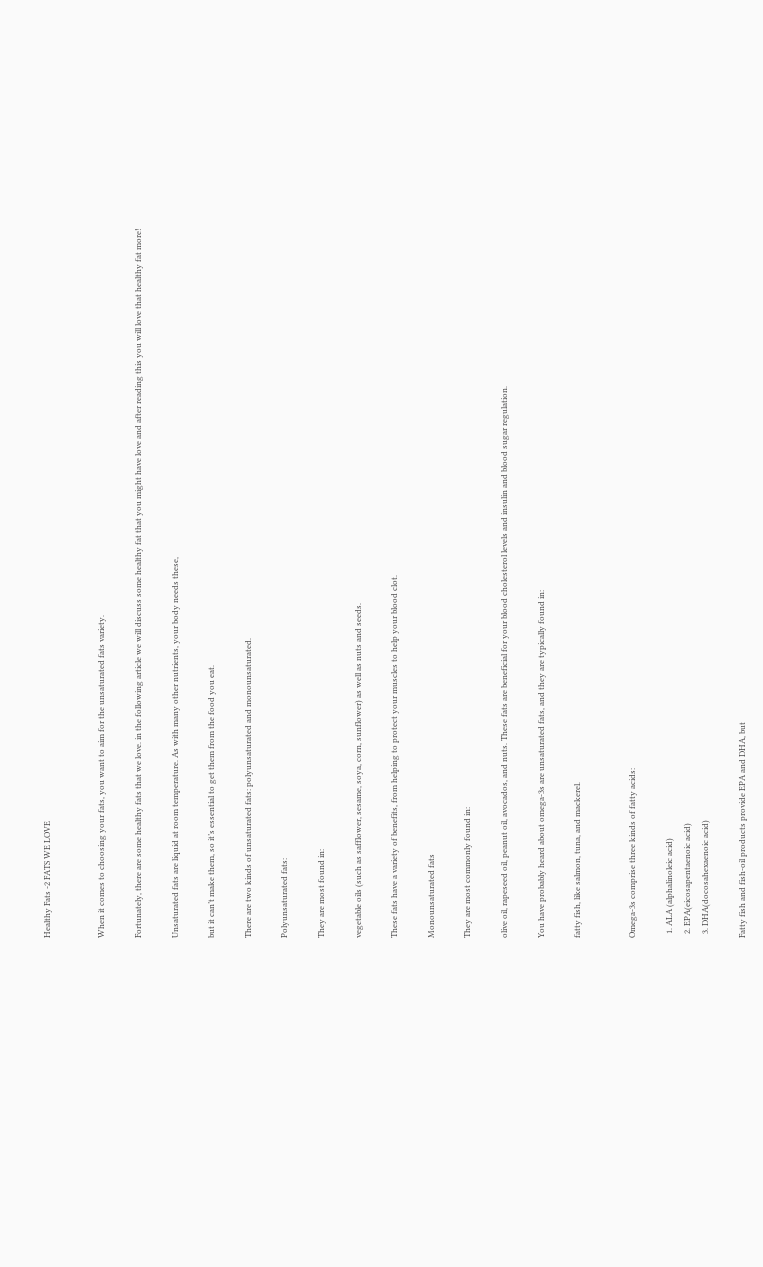Healthy Fats -2 FATS WE LOVE


When it comes to choosing your fats, you want to aim for the unsaturated fats variety.

Fortunately, there are some healthy fats that we love. in the following article we will discuss some healthy fat that you might have love and after reading this you will love that healthy fat more!

Unsaturated fats are liquid at room temperature. As with many other nutrients, your body needs these,

but it can’t make them, so it’s essential to get them from the food you eat.

There are two kinds of unsaturated fats: polyunsaturated and monounsaturated.

Polyunsaturated fats:

They are most found in:

vegetable oils (such as safflower, sesame, soya, corn, sunflower) as well as nuts and seeds.

These fats have a variety of benefits, from helping to protect your muscles to help your blood clot.

Monounsaturated fats

They are most commonly found in:

olive oil, rapeseed oil, peanut oil, avocados, and nuts. These fats are beneficial for your blood cholesterol levels and insulin and blood sugar regulation.

You have probably heard about omega-3s are unsaturated fats, and they are typically found in:

fatty fish, like salmon, tuna, and mackerel.


Omega-3s comprise three kinds of fatty acids:

  1. ALA (alphalinoleic acid)
  2. EPA(eicosapentaenoic acid)
  3. DHA(docosahexaenoic acid)

Fatty fish and fish-oil products provide EPA and DHA, but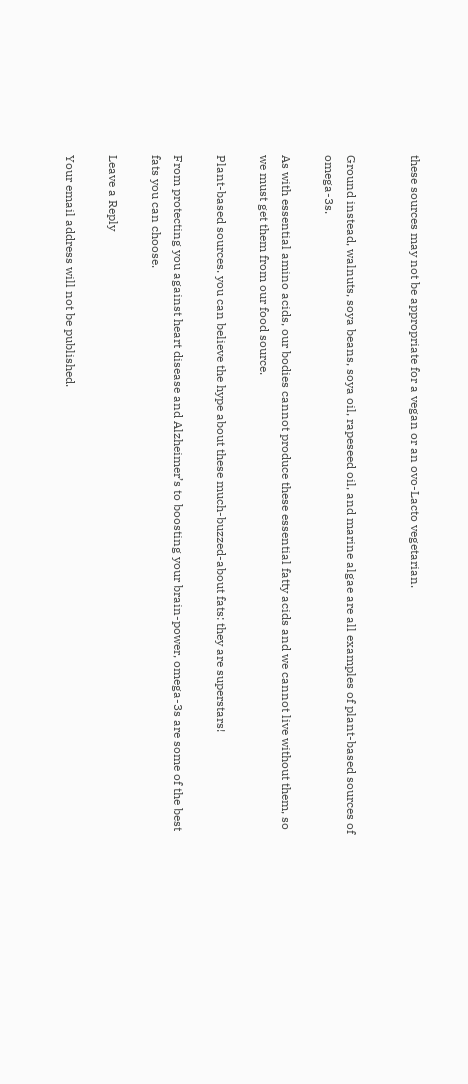these sources may not be appropriate for a vegan or an ovo-Lacto vegetarian.


Ground instead, walnuts, soya beans, soya oil, rapeseed oil, and marine algae are all examples of plant-based sources of omega-3s.

As with essential amino acids, our bodies cannot produce these essential fatty acids and we cannot live without them, so we must get them from our food source.

Plant-based sources. you can believe the hype about these much-buzzed-about fats: they are superstars!

From protecting you against heart disease and Alzheimer’s to boosting your brain-power, omega-3s are some of the best fats you can choose.

Leave a Reply

Your email address will not be published.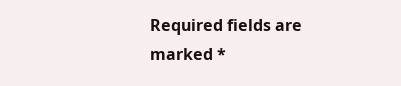Required fields are marked *